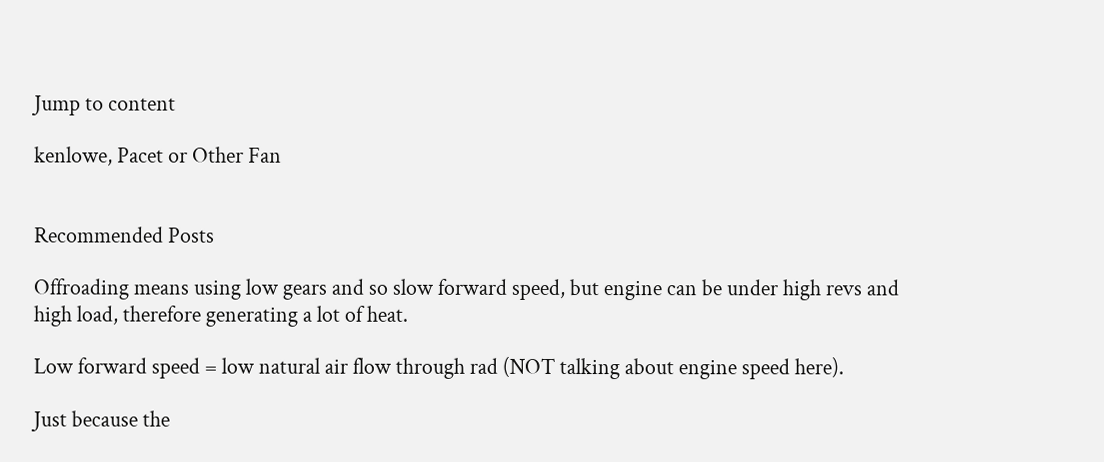Jump to content

kenlowe, Pacet or Other Fan


Recommended Posts

Offroading means using low gears and so slow forward speed, but engine can be under high revs and high load, therefore generating a lot of heat.

Low forward speed = low natural air flow through rad (NOT talking about engine speed here).

Just because the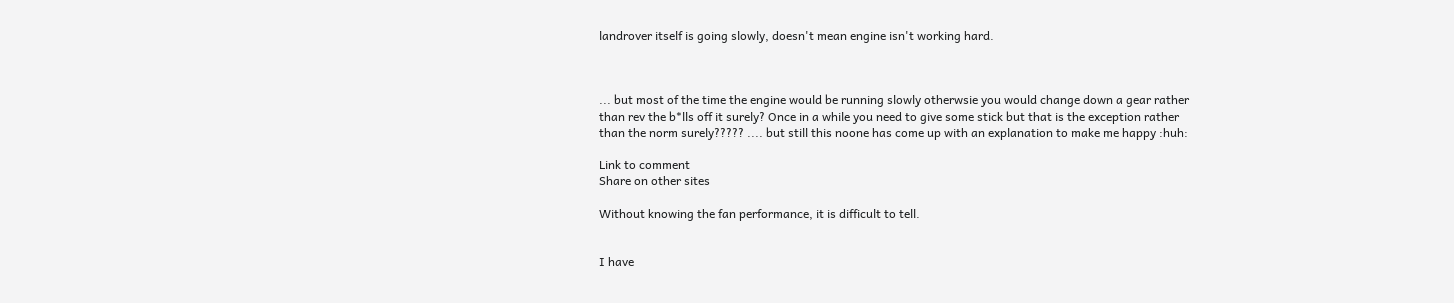landrover itself is going slowly, doesn't mean engine isn't working hard.



... but most of the time the engine would be running slowly otherwsie you would change down a gear rather than rev the b*lls off it surely? Once in a while you need to give some stick but that is the exception rather than the norm surely????? .... but still this noone has come up with an explanation to make me happy :huh:

Link to comment
Share on other sites

Without knowing the fan performance, it is difficult to tell.


I have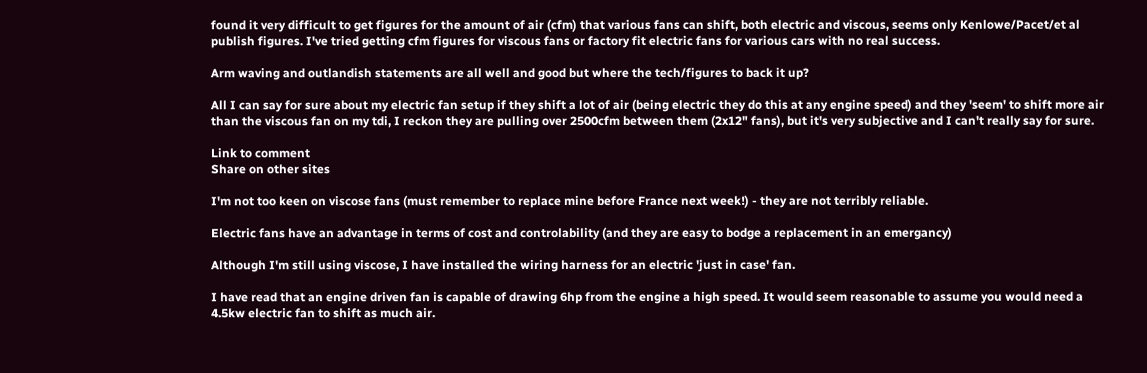found it very difficult to get figures for the amount of air (cfm) that various fans can shift, both electric and viscous, seems only Kenlowe/Pacet/et al publish figures. I've tried getting cfm figures for viscous fans or factory fit electric fans for various cars with no real success.

Arm waving and outlandish statements are all well and good but where the tech/figures to back it up?

All I can say for sure about my electric fan setup if they shift a lot of air (being electric they do this at any engine speed) and they 'seem' to shift more air than the viscous fan on my tdi, I reckon they are pulling over 2500cfm between them (2x12" fans), but it's very subjective and I can't really say for sure.

Link to comment
Share on other sites

I'm not too keen on viscose fans (must remember to replace mine before France next week!) - they are not terribly reliable.

Electric fans have an advantage in terms of cost and controlability (and they are easy to bodge a replacement in an emergancy)

Although I'm still using viscose, I have installed the wiring harness for an electric 'just in case' fan.

I have read that an engine driven fan is capable of drawing 6hp from the engine a high speed. It would seem reasonable to assume you would need a 4.5kw electric fan to shift as much air.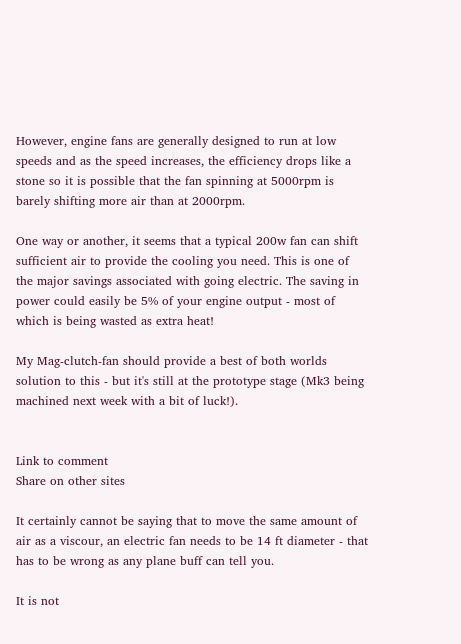However, engine fans are generally designed to run at low speeds and as the speed increases, the efficiency drops like a stone so it is possible that the fan spinning at 5000rpm is barely shifting more air than at 2000rpm.

One way or another, it seems that a typical 200w fan can shift sufficient air to provide the cooling you need. This is one of the major savings associated with going electric. The saving in power could easily be 5% of your engine output - most of which is being wasted as extra heat!

My Mag-clutch-fan should provide a best of both worlds solution to this - but it's still at the prototype stage (Mk3 being machined next week with a bit of luck!).


Link to comment
Share on other sites

It certainly cannot be saying that to move the same amount of air as a viscour, an electric fan needs to be 14 ft diameter - that has to be wrong as any plane buff can tell you.

It is not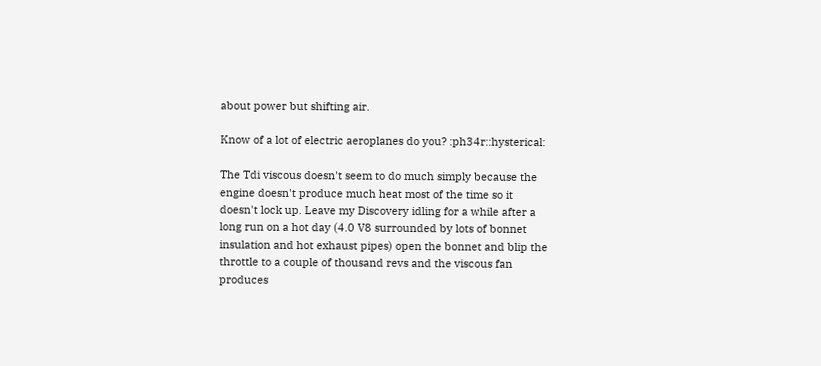about power but shifting air.

Know of a lot of electric aeroplanes do you? :ph34r::hysterical:

The Tdi viscous doesn't seem to do much simply because the engine doesn't produce much heat most of the time so it doesn't lock up. Leave my Discovery idling for a while after a long run on a hot day (4.0 V8 surrounded by lots of bonnet insulation and hot exhaust pipes) open the bonnet and blip the throttle to a couple of thousand revs and the viscous fan produces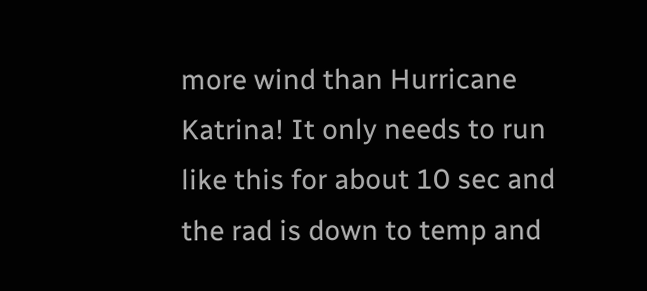more wind than Hurricane Katrina! It only needs to run like this for about 10 sec and the rad is down to temp and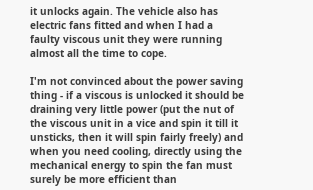it unlocks again. The vehicle also has electric fans fitted and when I had a faulty viscous unit they were running almost all the time to cope.

I'm not convinced about the power saving thing - if a viscous is unlocked it should be draining very little power (put the nut of the viscous unit in a vice and spin it till it unsticks, then it will spin fairly freely) and when you need cooling, directly using the mechanical energy to spin the fan must surely be more efficient than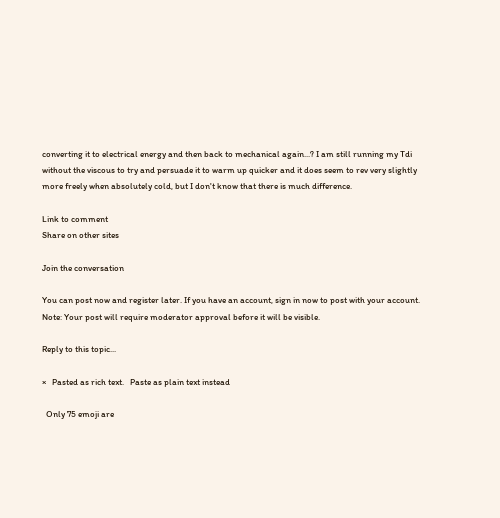converting it to electrical energy and then back to mechanical again...? I am still running my Tdi without the viscous to try and persuade it to warm up quicker and it does seem to rev very slightly more freely when absolutely cold, but I don't know that there is much difference.

Link to comment
Share on other sites

Join the conversation

You can post now and register later. If you have an account, sign in now to post with your account.
Note: Your post will require moderator approval before it will be visible.

Reply to this topic...

×   Pasted as rich text.   Paste as plain text instead

  Only 75 emoji are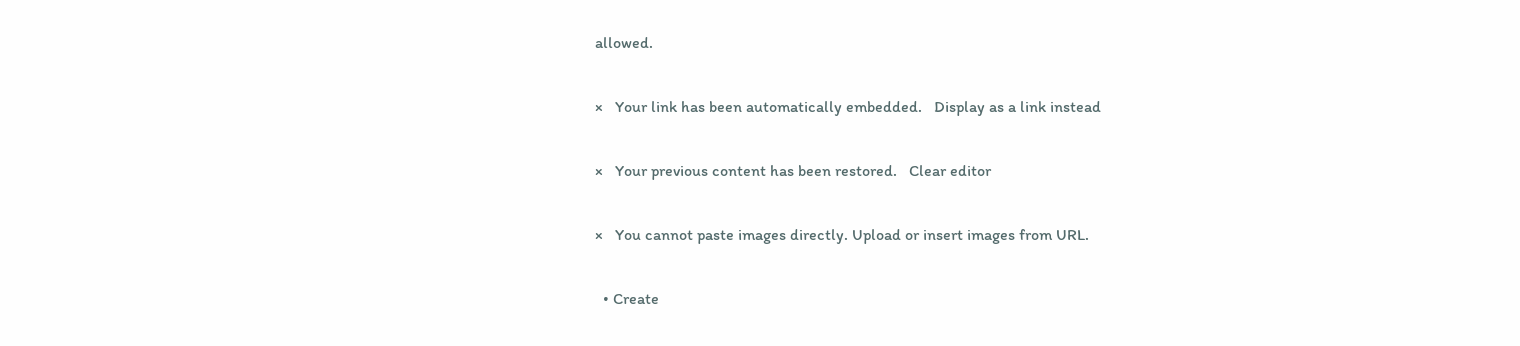allowed.

×   Your link has been automatically embedded.   Display as a link instead

×   Your previous content has been restored.   Clear editor

×   You cannot paste images directly. Upload or insert images from URL.

  • Create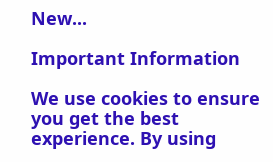New...

Important Information

We use cookies to ensure you get the best experience. By using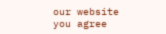our website you agree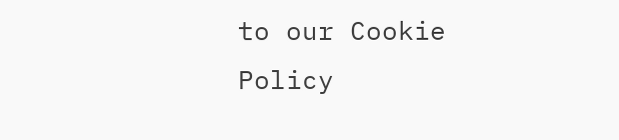to our Cookie Policy